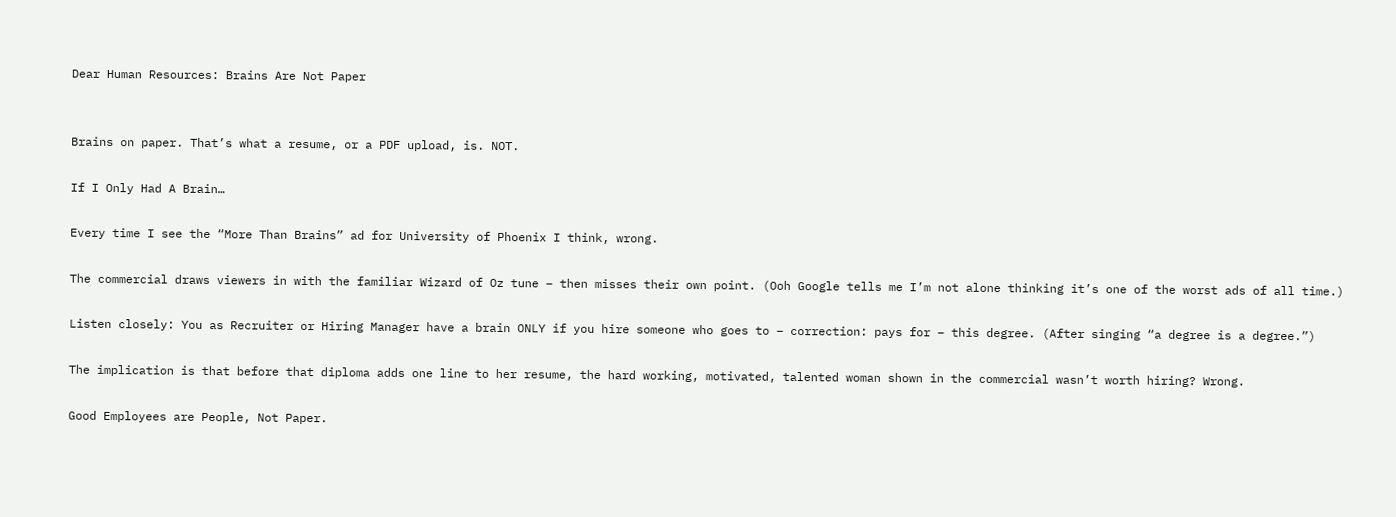Dear Human Resources: Brains Are Not Paper


Brains on paper. That’s what a resume, or a PDF upload, is. NOT.

If I Only Had A Brain…

Every time I see the “More Than Brains” ad for University of Phoenix I think, wrong.

The commercial draws viewers in with the familiar Wizard of Oz tune – then misses their own point. (Ooh Google tells me I’m not alone thinking it’s one of the worst ads of all time.)

Listen closely: You as Recruiter or Hiring Manager have a brain ONLY if you hire someone who goes to – correction: pays for – this degree. (After singing “a degree is a degree.”)

The implication is that before that diploma adds one line to her resume, the hard working, motivated, talented woman shown in the commercial wasn’t worth hiring? Wrong.

Good Employees are People, Not Paper.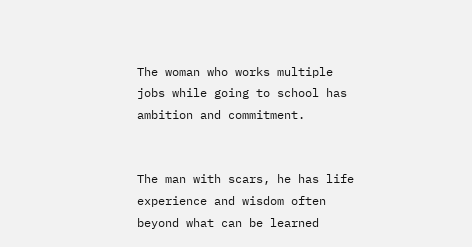The woman who works multiple jobs while going to school has ambition and commitment.


The man with scars, he has life experience and wisdom often beyond what can be learned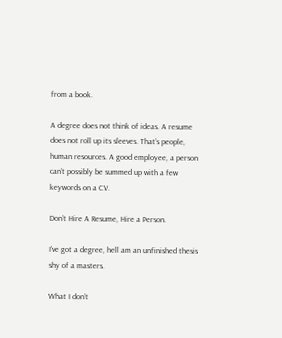from a book.

A degree does not think of ideas. A resume does not roll up its sleeves. That’s people, human resources. A good employee, a person can’t possibly be summed up with a few keywords on a CV.

Don’t Hire A Resume, Hire a Person.

I’ve got a degree, hell am an unfinished thesis shy of a masters.

What I don’t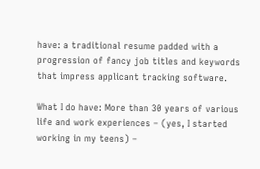have: a traditional resume padded with a progression of fancy job titles and keywords that impress applicant tracking software.

What I do have: More than 30 years of various life and work experiences – (yes, I started working in my teens) –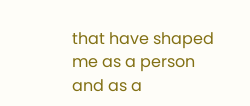that have shaped me as a person and as a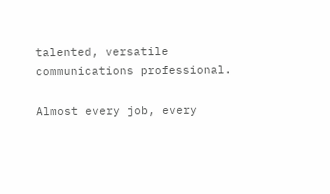talented, versatile communications professional.

Almost every job, every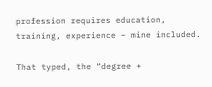profession requires education, training, experience – mine included.

That typed, the “degree +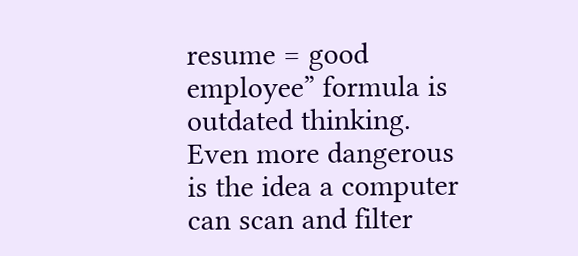resume = good employee” formula is outdated thinking. Even more dangerous is the idea a computer can scan and filter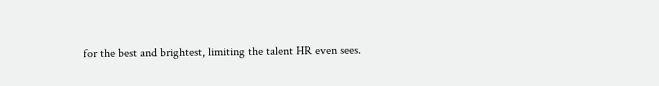for the best and brightest, limiting the talent HR even sees.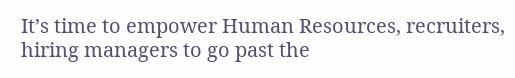It’s time to empower Human Resources, recruiters, hiring managers to go past the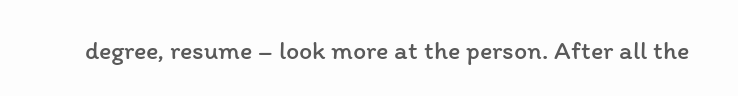degree, resume – look more at the person. After all the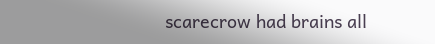scarecrow had brains all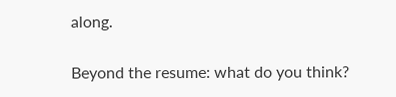along.

Beyond the resume: what do you think?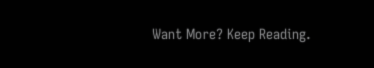Want More? Keep Reading.